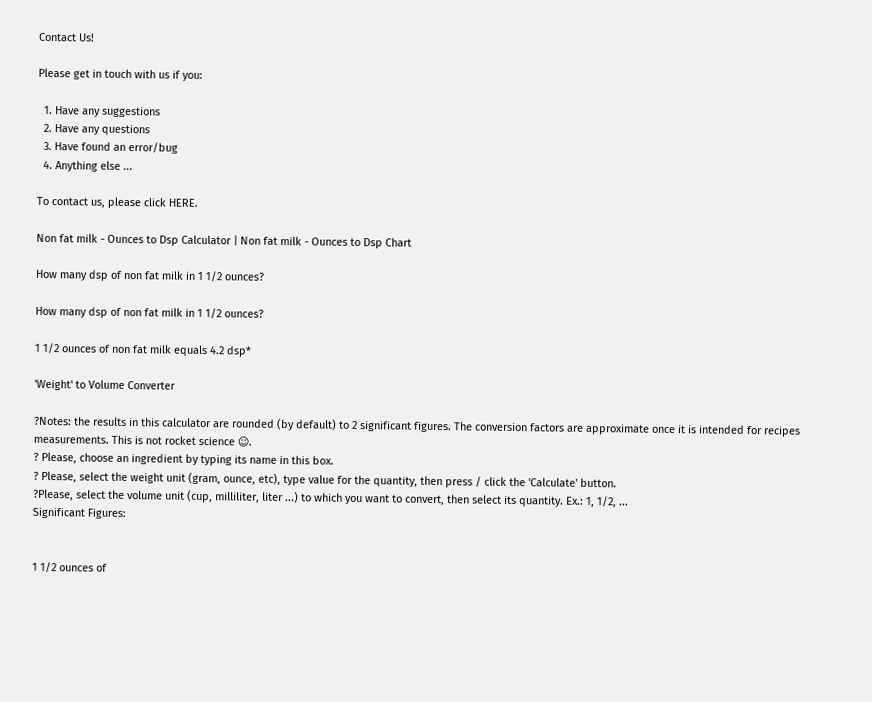Contact Us!

Please get in touch with us if you:

  1. Have any suggestions
  2. Have any questions
  3. Have found an error/bug
  4. Anything else ...

To contact us, please click HERE.

Non fat milk - Ounces to Dsp Calculator | Non fat milk - Ounces to Dsp Chart

How many dsp of non fat milk in 1 1/2 ounces?

How many dsp of non fat milk in 1 1/2 ounces?

1 1/2 ounces of non fat milk equals 4.2 dsp*

'Weight' to Volume Converter

?Notes: the results in this calculator are rounded (by default) to 2 significant figures. The conversion factors are approximate once it is intended for recipes measurements. This is not rocket science ☺.
? Please, choose an ingredient by typing its name in this box.
? Please, select the weight unit (gram, ounce, etc), type value for the quantity, then press / click the 'Calculate' button.
?Please, select the volume unit (cup, milliliter, liter ...) to which you want to convert, then select its quantity. Ex.: 1, 1/2, ...
Significant Figures:


1 1/2 ounces of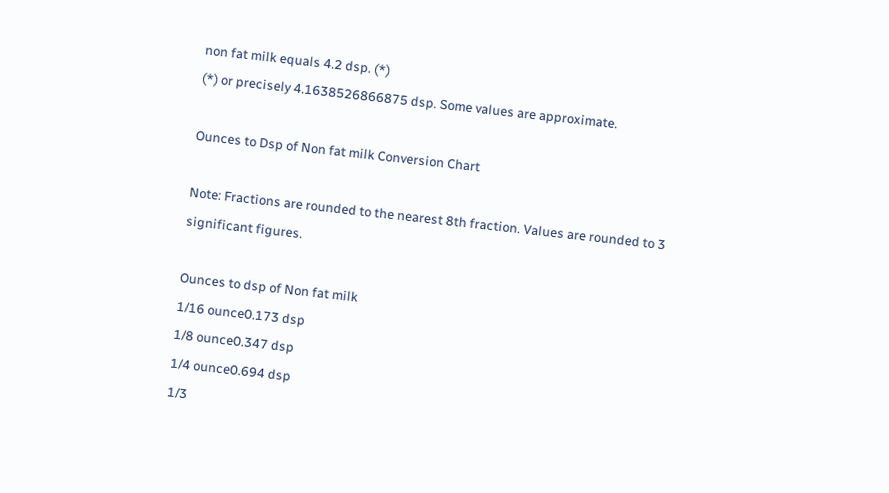non fat milk equals 4.2 dsp. (*)
(*) or precisely 4.1638526866875 dsp. Some values are approximate.

Ounces to Dsp of Non fat milk Conversion Chart

Note: Fractions are rounded to the nearest 8th fraction. Values are rounded to 3 significant figures.

Ounces to dsp of Non fat milk
1/16 ounce0.173 dsp
1/8 ounce0.347 dsp
1/4 ounce0.694 dsp
1/3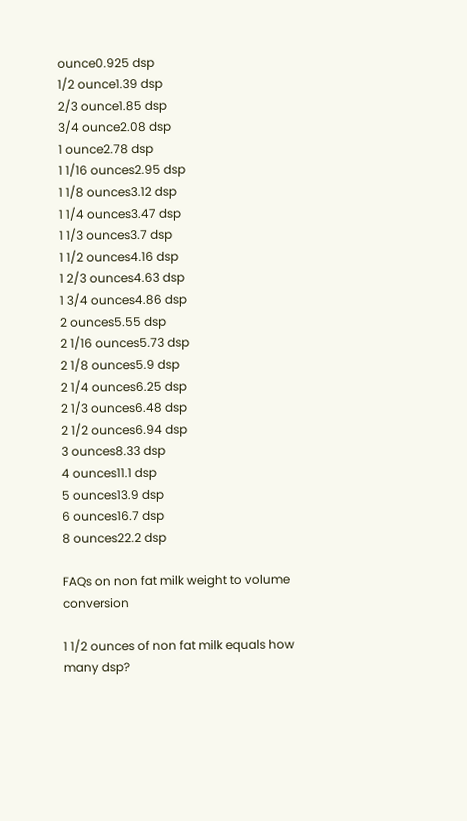ounce0.925 dsp
1/2 ounce1.39 dsp
2/3 ounce1.85 dsp
3/4 ounce2.08 dsp
1 ounce2.78 dsp
1 1/16 ounces2.95 dsp
1 1/8 ounces3.12 dsp
1 1/4 ounces3.47 dsp
1 1/3 ounces3.7 dsp
1 1/2 ounces4.16 dsp
1 2/3 ounces4.63 dsp
1 3/4 ounces4.86 dsp
2 ounces5.55 dsp
2 1/16 ounces5.73 dsp
2 1/8 ounces5.9 dsp
2 1/4 ounces6.25 dsp
2 1/3 ounces6.48 dsp
2 1/2 ounces6.94 dsp
3 ounces8.33 dsp
4 ounces11.1 dsp
5 ounces13.9 dsp
6 ounces16.7 dsp
8 ounces22.2 dsp

FAQs on non fat milk weight to volume conversion

1 1/2 ounces of non fat milk equals how many dsp?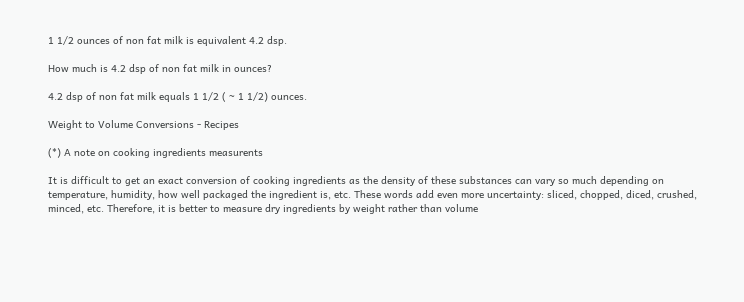1 1/2 ounces of non fat milk is equivalent 4.2 dsp.

How much is 4.2 dsp of non fat milk in ounces?

4.2 dsp of non fat milk equals 1 1/2 ( ~ 1 1/2) ounces.

Weight to Volume Conversions - Recipes

(*) A note on cooking ingredients measurents

It is difficult to get an exact conversion of cooking ingredients as the density of these substances can vary so much depending on temperature, humidity, how well packaged the ingredient is, etc. These words add even more uncertainty: sliced, chopped, diced, crushed, minced, etc. Therefore, it is better to measure dry ingredients by weight rather than volume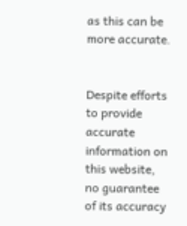as this can be more accurate.


Despite efforts to provide accurate information on this website, no guarantee of its accuracy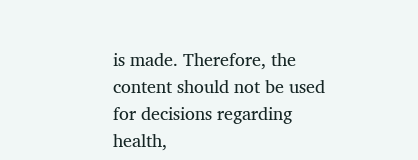is made. Therefore, the content should not be used for decisions regarding health,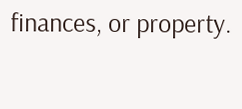finances, or property.